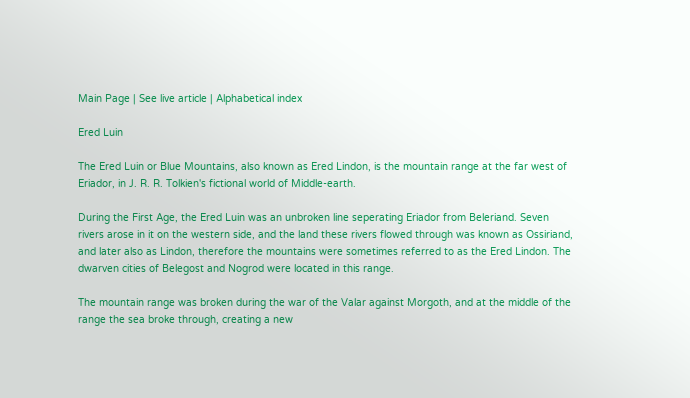Main Page | See live article | Alphabetical index

Ered Luin

The Ered Luin or Blue Mountains, also known as Ered Lindon, is the mountain range at the far west of Eriador, in J. R. R. Tolkien's fictional world of Middle-earth.

During the First Age, the Ered Luin was an unbroken line seperating Eriador from Beleriand. Seven rivers arose in it on the western side, and the land these rivers flowed through was known as Ossiriand, and later also as Lindon, therefore the mountains were sometimes referred to as the Ered Lindon. The dwarven cities of Belegost and Nogrod were located in this range.

The mountain range was broken during the war of the Valar against Morgoth, and at the middle of the range the sea broke through, creating a new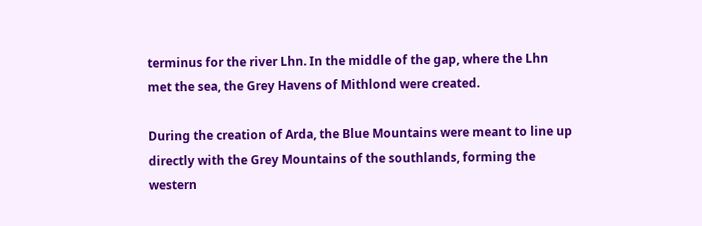terminus for the river Lhn. In the middle of the gap, where the Lhn met the sea, the Grey Havens of Mithlond were created.

During the creation of Arda, the Blue Mountains were meant to line up directly with the Grey Mountains of the southlands, forming the western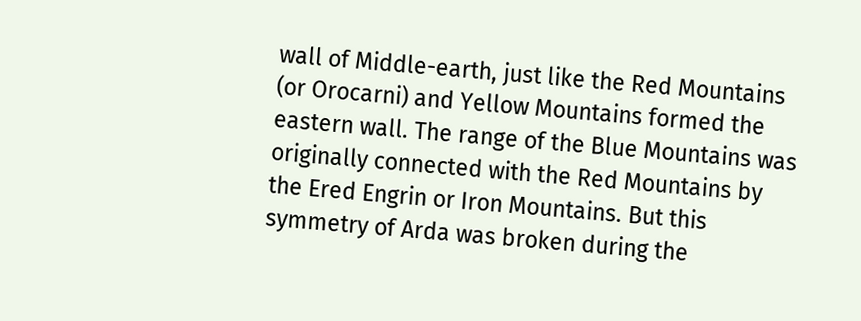wall of Middle-earth, just like the Red Mountains (or Orocarni) and Yellow Mountains formed the eastern wall. The range of the Blue Mountains was originally connected with the Red Mountains by the Ered Engrin or Iron Mountains. But this symmetry of Arda was broken during the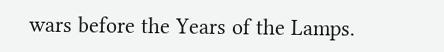wars before the Years of the Lamps.